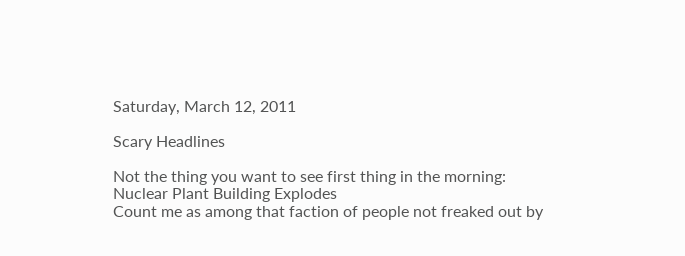Saturday, March 12, 2011

Scary Headlines

Not the thing you want to see first thing in the morning:
Nuclear Plant Building Explodes
Count me as among that faction of people not freaked out by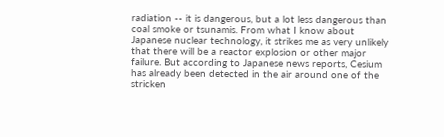radiation -- it is dangerous, but a lot less dangerous than coal smoke or tsunamis. From what I know about Japanese nuclear technology, it strikes me as very unlikely that there will be a reactor explosion or other major failure. But according to Japanese news reports, Cesium has already been detected in the air around one of the stricken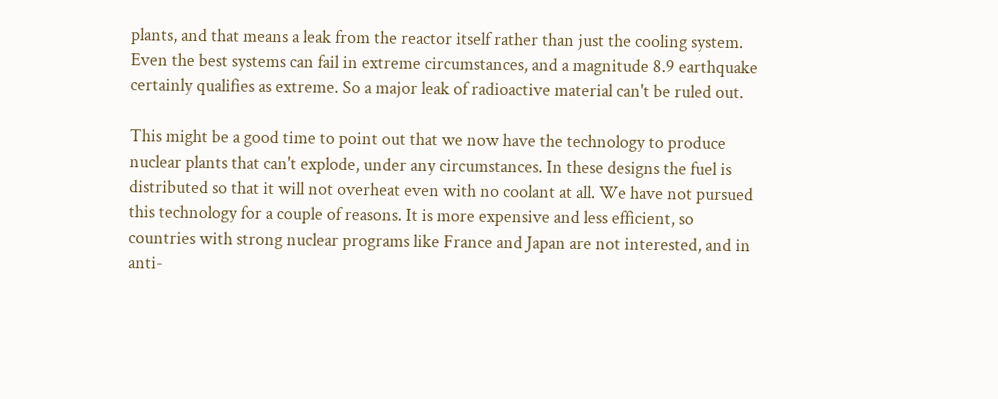plants, and that means a leak from the reactor itself rather than just the cooling system. Even the best systems can fail in extreme circumstances, and a magnitude 8.9 earthquake certainly qualifies as extreme. So a major leak of radioactive material can't be ruled out.

This might be a good time to point out that we now have the technology to produce nuclear plants that can't explode, under any circumstances. In these designs the fuel is distributed so that it will not overheat even with no coolant at all. We have not pursued this technology for a couple of reasons. It is more expensive and less efficient, so countries with strong nuclear programs like France and Japan are not interested, and in anti-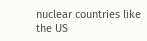nuclear countries like the US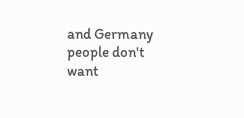and Germany people don't want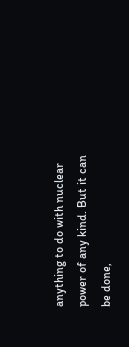anything to do with nuclear power of any kind. But it can be done,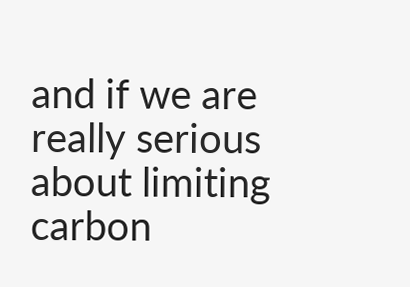and if we are really serious about limiting carbon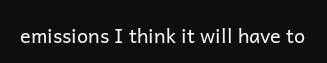emissions I think it will have to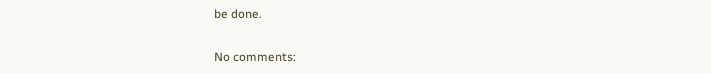be done.

No comments: